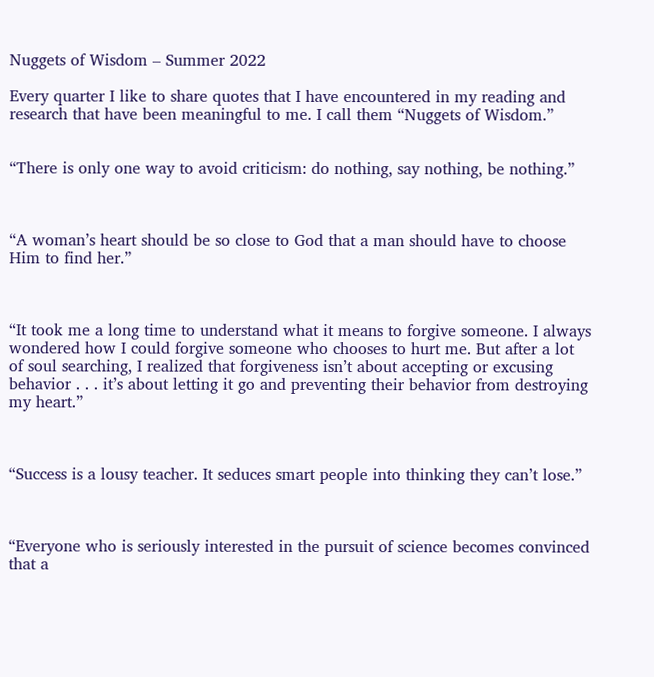Nuggets of Wisdom – Summer 2022

Every quarter I like to share quotes that I have encountered in my reading and research that have been meaningful to me. I call them “Nuggets of Wisdom.”


“There is only one way to avoid criticism: do nothing, say nothing, be nothing.”



“A woman’s heart should be so close to God that a man should have to choose Him to find her.”



“It took me a long time to understand what it means to forgive someone. I always wondered how I could forgive someone who chooses to hurt me. But after a lot of soul searching, I realized that forgiveness isn’t about accepting or excusing behavior . . . it’s about letting it go and preventing their behavior from destroying my heart.”



“Success is a lousy teacher. It seduces smart people into thinking they can’t lose.”



“Everyone who is seriously interested in the pursuit of science becomes convinced that a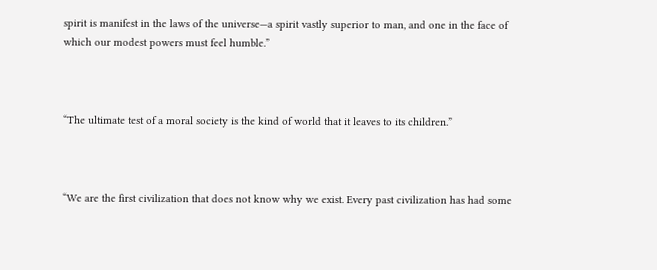spirit is manifest in the laws of the universe—a spirit vastly superior to man, and one in the face of which our modest powers must feel humble.”



“The ultimate test of a moral society is the kind of world that it leaves to its children.”



“We are the first civilization that does not know why we exist. Every past civilization has had some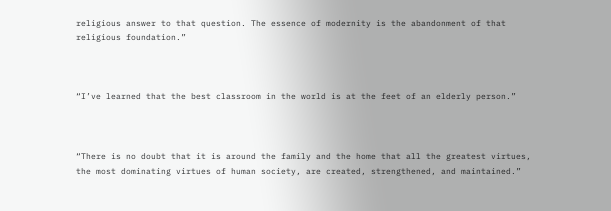religious answer to that question. The essence of modernity is the abandonment of that religious foundation.”



“I’ve learned that the best classroom in the world is at the feet of an elderly person.”



“There is no doubt that it is around the family and the home that all the greatest virtues, the most dominating virtues of human society, are created, strengthened, and maintained.”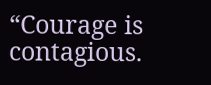“Courage is contagious.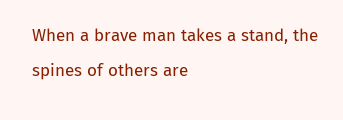When a brave man takes a stand, the spines of others are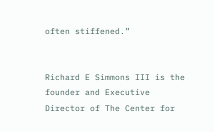often stiffened.”


Richard E Simmons III is the founder and Executive Director of The Center for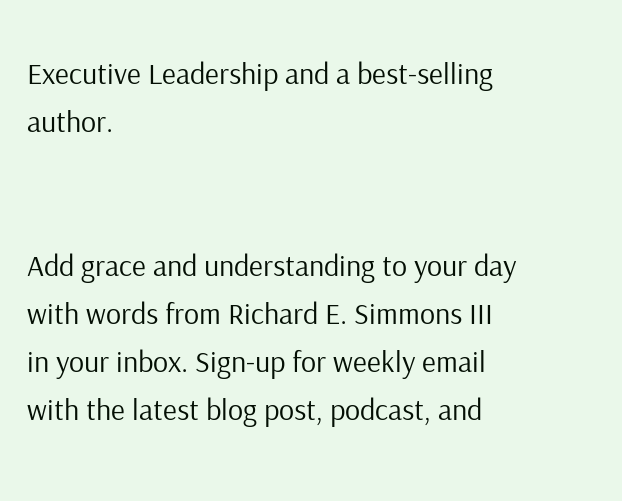Executive Leadership and a best-selling author.


Add grace and understanding to your day with words from Richard E. Simmons III in your inbox. Sign-up for weekly email with the latest blog post, podcast, and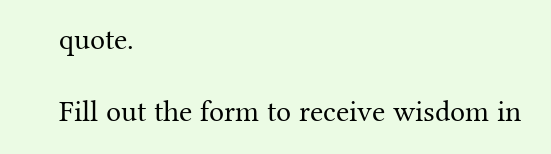quote.

Fill out the form to receive wisdom in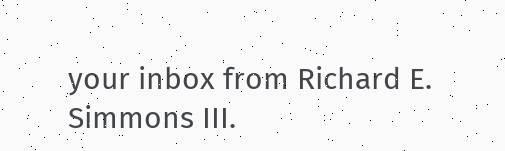your inbox from Richard E. Simmons III.